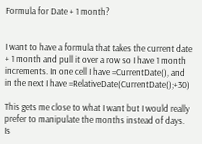Formula for Date + 1 month?


I want to have a formula that takes the current date + 1 month and pull it over a row so I have 1 month increments. In one cell I have =CurrentDate(), and in the next I have =RelativeDate(CurrentDate();+30)

This gets me close to what I want but I would really prefer to manipulate the months instead of days. Is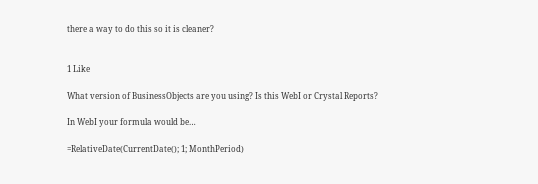there a way to do this so it is cleaner?


1 Like

What version of BusinessObjects are you using? Is this WebI or Crystal Reports?

In WebI your formula would be…

=RelativeDate(CurrentDate(); 1; MonthPeriod)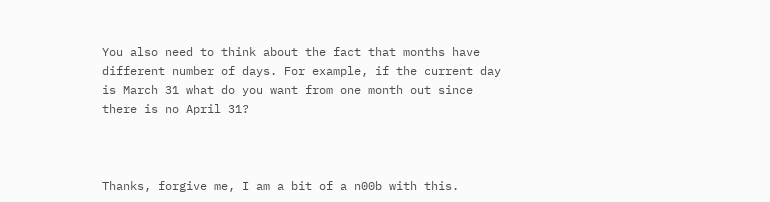You also need to think about the fact that months have different number of days. For example, if the current day is March 31 what do you want from one month out since there is no April 31?



Thanks, forgive me, I am a bit of a n00b with this.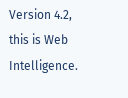Version 4.2, this is Web Intelligence.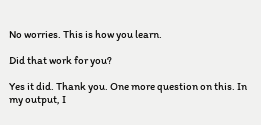No worries. This is how you learn.

Did that work for you?

Yes it did. Thank you. One more question on this. In my output, I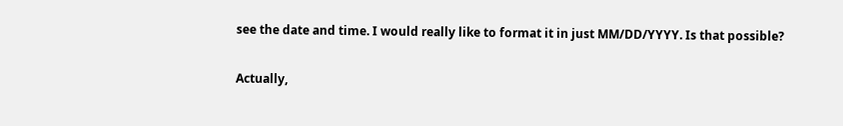see the date and time. I would really like to format it in just MM/DD/YYYY. Is that possible?

Actually,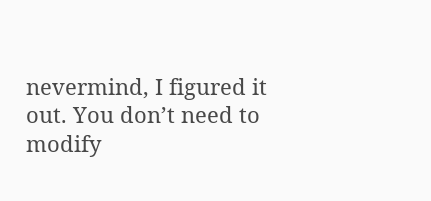nevermind, I figured it out. You don’t need to modify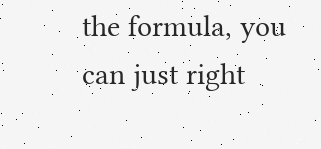the formula, you can just right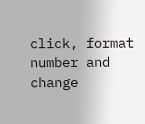click, format number and change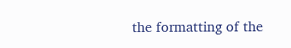the formatting of the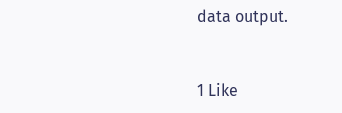data output.


1 Like